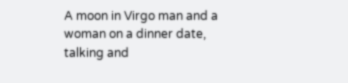A moon in Virgo man and a woman on a dinner date, talking and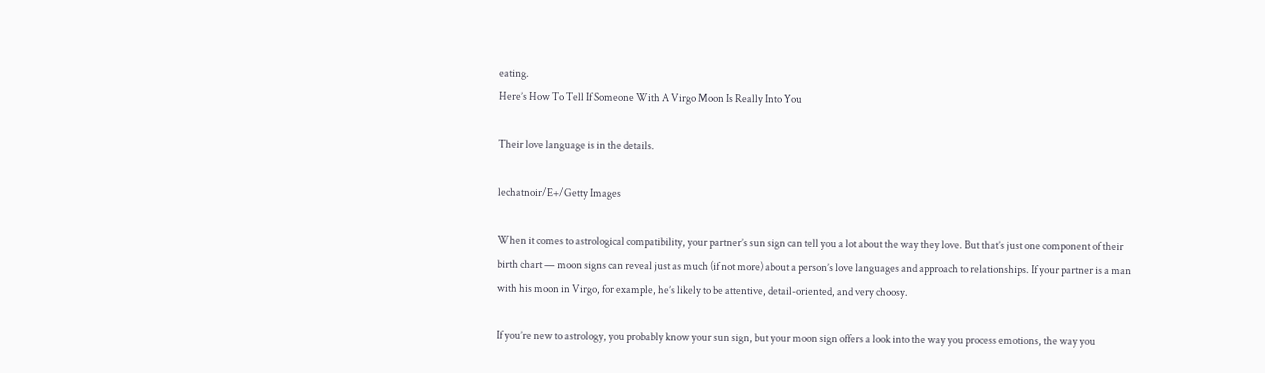eating.
Here’s How To Tell If Someone With A Virgo Moon Is Really Into You

Their love language is in the details.

lechatnoir/E+/Getty Images

When it comes to astrological compatibility, your partner’s sun sign can tell you a lot about the way they love. But that’s just one component of their birth chart — moon signs can reveal just as much (if not more) about a person’s love languages and approach to relationships. If your partner is a man with his moon in Virgo, for example, he’s likely to be attentive, detail-oriented, and very choosy.

If you’re new to astrology, you probably know your sun sign, but your moon sign offers a look into the way you process emotions, the way you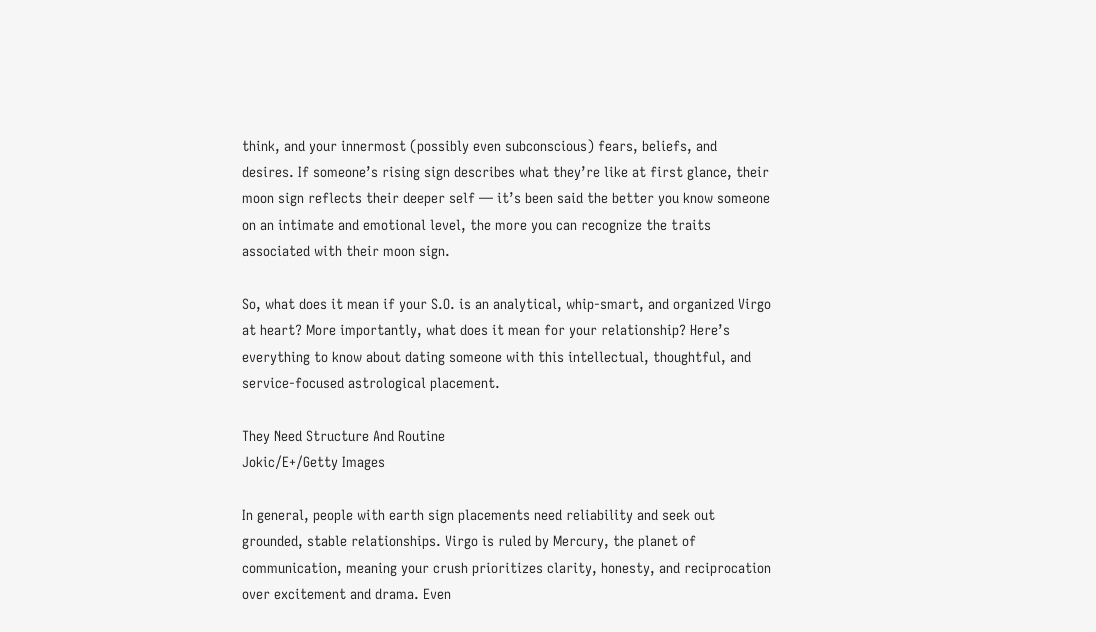think, and your innermost (possibly even subconscious) fears, beliefs, and desires. If someone’s rising sign describes what they’re like at first glance, their moon sign reflects their deeper self — it’s been said the better you know someone on an intimate and emotional level, the more you can recognize the traits associated with their moon sign.

So, what does it mean if your S.O. is an analytical, whip-smart, and organized Virgo at heart? More importantly, what does it mean for your relationship? Here’s everything to know about dating someone with this intellectual, thoughtful, and service-focused astrological placement.

They Need Structure And Routine
Jokic/E+/Getty Images

In general, people with earth sign placements need reliability and seek out grounded, stable relationships. Virgo is ruled by Mercury, the planet of communication, meaning your crush prioritizes clarity, honesty, and reciprocation over excitement and drama. Even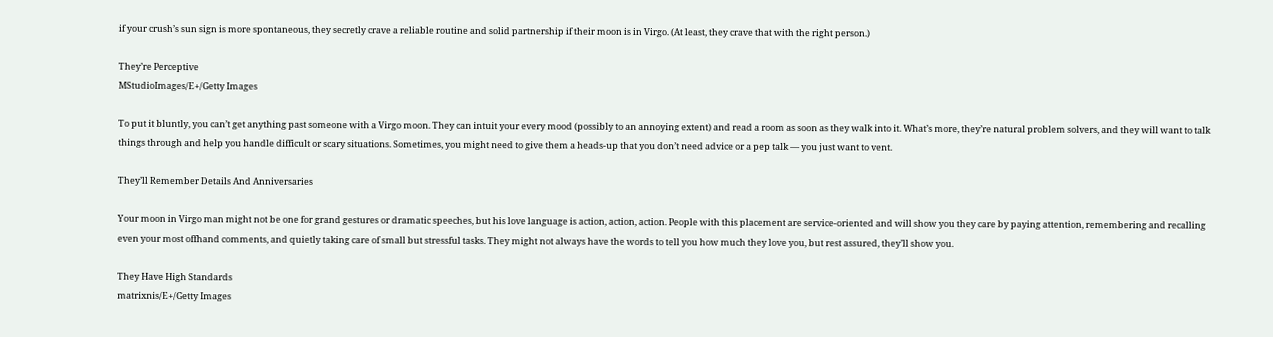if your crush’s sun sign is more spontaneous, they secretly crave a reliable routine and solid partnership if their moon is in Virgo. (At least, they crave that with the right person.)

They’re Perceptive
MStudioImages/E+/Getty Images

To put it bluntly, you can’t get anything past someone with a Virgo moon. They can intuit your every mood (possibly to an annoying extent) and read a room as soon as they walk into it. What’s more, they’re natural problem solvers, and they will want to talk things through and help you handle difficult or scary situations. Sometimes, you might need to give them a heads-up that you don’t need advice or a pep talk — you just want to vent.

They’ll Remember Details And Anniversaries

Your moon in Virgo man might not be one for grand gestures or dramatic speeches, but his love language is action, action, action. People with this placement are service-oriented and will show you they care by paying attention, remembering and recalling even your most offhand comments, and quietly taking care of small but stressful tasks. They might not always have the words to tell you how much they love you, but rest assured, they’ll show you.

They Have High Standards
matrixnis/E+/Getty Images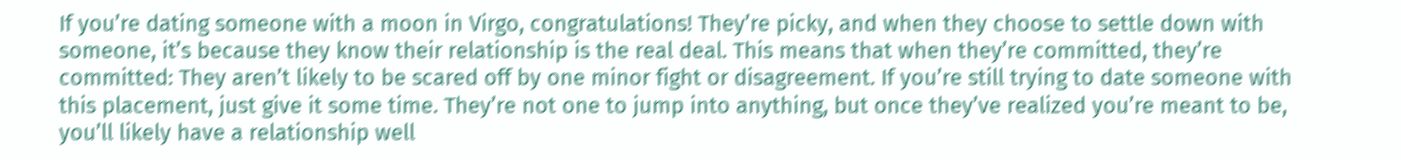If you’re dating someone with a moon in Virgo, congratulations! They’re picky, and when they choose to settle down with someone, it’s because they know their relationship is the real deal. This means that when they’re committed, they’re committed: They aren’t likely to be scared off by one minor fight or disagreement. If you’re still trying to date someone with this placement, just give it some time. They’re not one to jump into anything, but once they’ve realized you’re meant to be, you’ll likely have a relationship well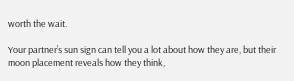worth the wait.

Your partner’s sun sign can tell you a lot about how they are, but their moon placement reveals how they think,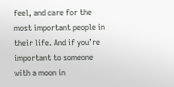feel, and care for the most important people in their life. And if you’re important to someone with a moon in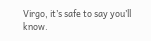Virgo, it’s safe to say you’ll know.